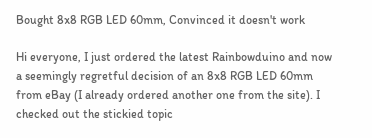Bought 8x8 RGB LED 60mm, Convinced it doesn't work

Hi everyone, I just ordered the latest Rainbowduino and now a seemingly regretful decision of an 8x8 RGB LED 60mm from eBay (I already ordered another one from the site). I checked out the stickied topic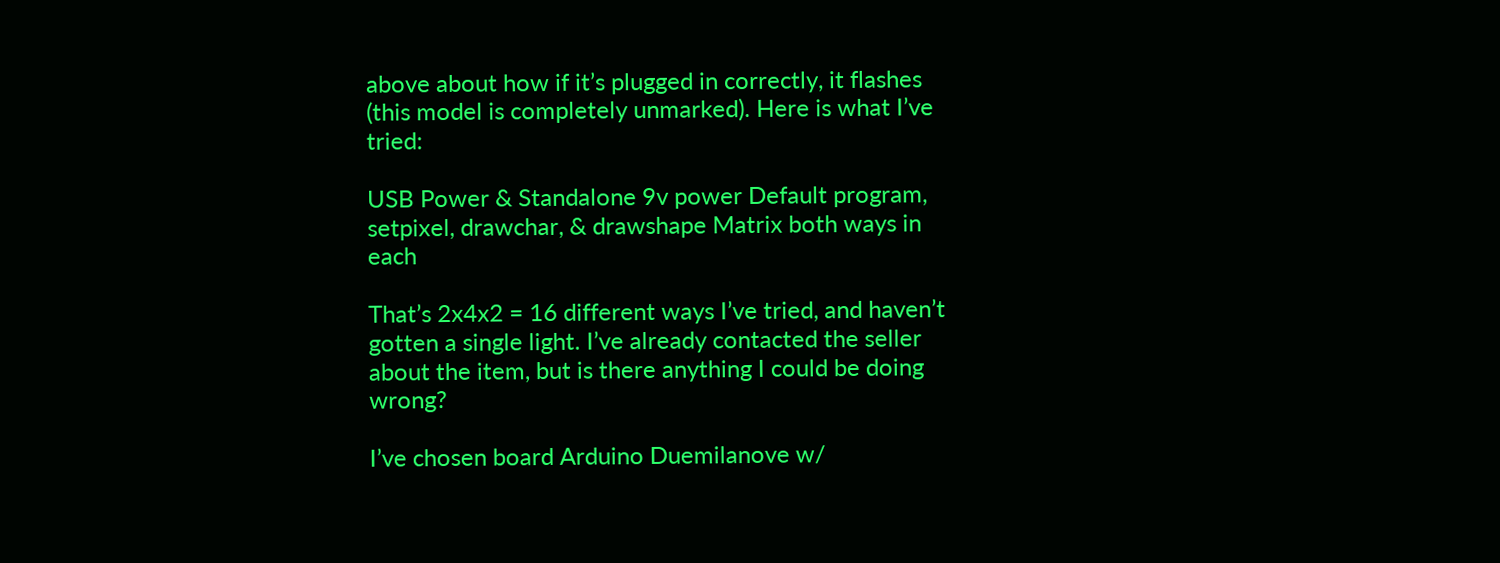above about how if it’s plugged in correctly, it flashes (this model is completely unmarked). Here is what I’ve tried:

USB Power & Standalone 9v power Default program, setpixel, drawchar, & drawshape Matrix both ways in each

That’s 2x4x2 = 16 different ways I’ve tried, and haven’t gotten a single light. I’ve already contacted the seller about the item, but is there anything I could be doing wrong?

I’ve chosen board Arduino Duemilanove w/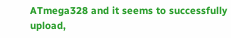ATmega328 and it seems to successfully upload,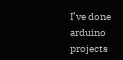I’ve done arduino projects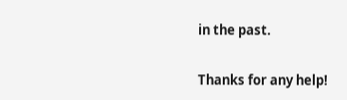in the past.

Thanks for any help!